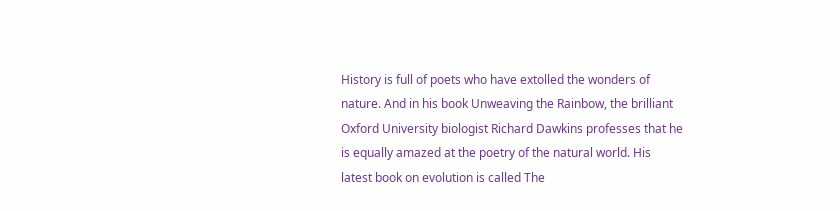History is full of poets who have extolled the wonders of nature. And in his book Unweaving the Rainbow, the brilliant Oxford University biologist Richard Dawkins professes that he is equally amazed at the poetry of the natural world. His latest book on evolution is called The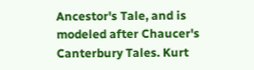Ancestor's Tale, and is modeled after Chaucer's Canterbury Tales. Kurt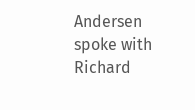Andersen spoke with Richard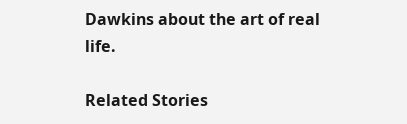Dawkins about the art of real life.

Related Stories